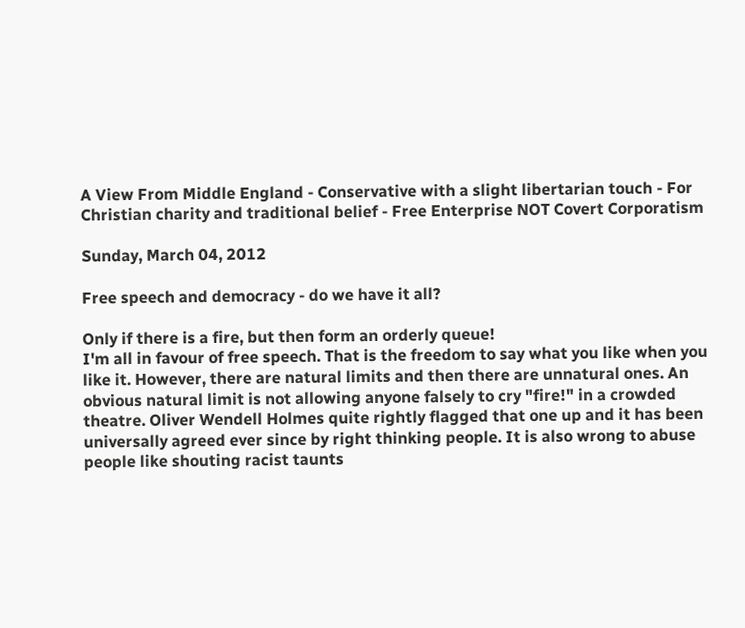A View From Middle England - Conservative with a slight libertarian touch - For Christian charity and traditional belief - Free Enterprise NOT Covert Corporatism

Sunday, March 04, 2012

Free speech and democracy - do we have it all?

Only if there is a fire, but then form an orderly queue!
I'm all in favour of free speech. That is the freedom to say what you like when you like it. However, there are natural limits and then there are unnatural ones. An obvious natural limit is not allowing anyone falsely to cry "fire!" in a crowded theatre. Oliver Wendell Holmes quite rightly flagged that one up and it has been universally agreed ever since by right thinking people. It is also wrong to abuse people like shouting racist taunts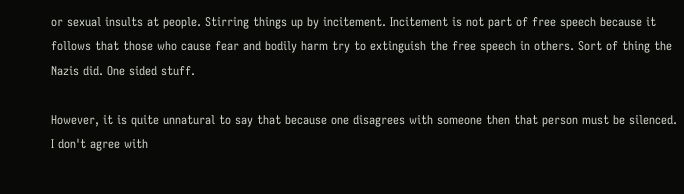or sexual insults at people. Stirring things up by incitement. Incitement is not part of free speech because it follows that those who cause fear and bodily harm try to extinguish the free speech in others. Sort of thing the Nazis did. One sided stuff.

However, it is quite unnatural to say that because one disagrees with someone then that person must be silenced. I don't agree with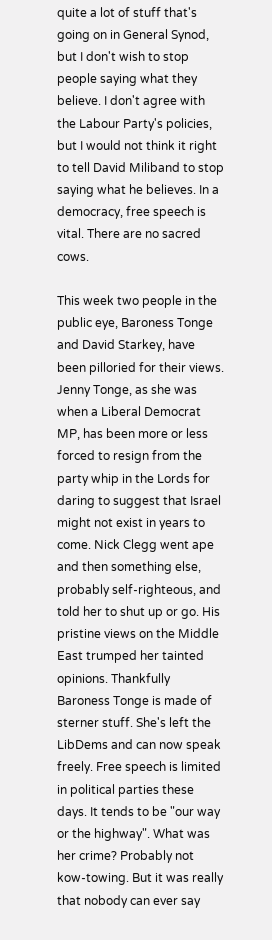quite a lot of stuff that's going on in General Synod, but I don't wish to stop people saying what they believe. I don't agree with the Labour Party's policies, but I would not think it right to tell David Miliband to stop saying what he believes. In a democracy, free speech is vital. There are no sacred cows.

This week two people in the public eye, Baroness Tonge and David Starkey, have been pilloried for their views. Jenny Tonge, as she was when a Liberal Democrat MP, has been more or less forced to resign from the party whip in the Lords for daring to suggest that Israel might not exist in years to come. Nick Clegg went ape and then something else, probably self-righteous, and told her to shut up or go. His pristine views on the Middle East trumped her tainted opinions. Thankfully Baroness Tonge is made of sterner stuff. She's left the LibDems and can now speak freely. Free speech is limited in political parties these days. It tends to be "our way or the highway". What was her crime? Probably not kow-towing. But it was really that nobody can ever say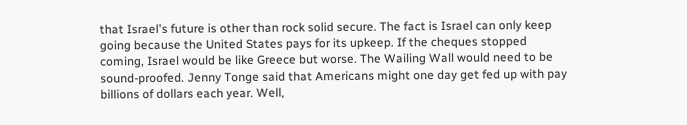that Israel's future is other than rock solid secure. The fact is Israel can only keep going because the United States pays for its upkeep. If the cheques stopped coming, Israel would be like Greece but worse. The Wailing Wall would need to be sound-proofed. Jenny Tonge said that Americans might one day get fed up with pay billions of dollars each year. Well,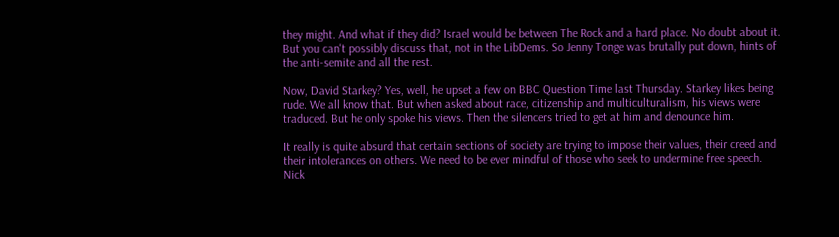they might. And what if they did? Israel would be between The Rock and a hard place. No doubt about it. But you can't possibly discuss that, not in the LibDems. So Jenny Tonge was brutally put down, hints of the anti-semite and all the rest.

Now, David Starkey? Yes, well, he upset a few on BBC Question Time last Thursday. Starkey likes being rude. We all know that. But when asked about race, citizenship and multiculturalism, his views were traduced. But he only spoke his views. Then the silencers tried to get at him and denounce him.

It really is quite absurd that certain sections of society are trying to impose their values, their creed and their intolerances on others. We need to be ever mindful of those who seek to undermine free speech. Nick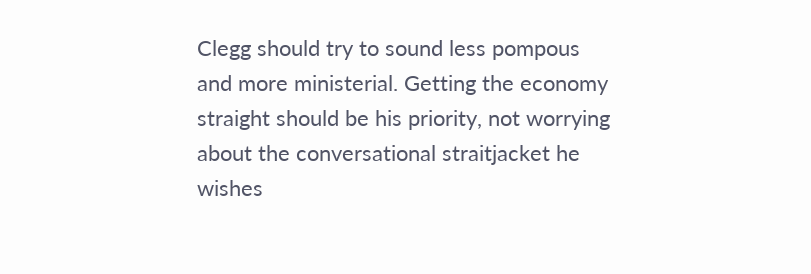Clegg should try to sound less pompous and more ministerial. Getting the economy straight should be his priority, not worrying about the conversational straitjacket he wishes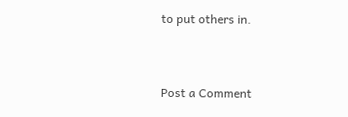to put others in.


Post a Comment